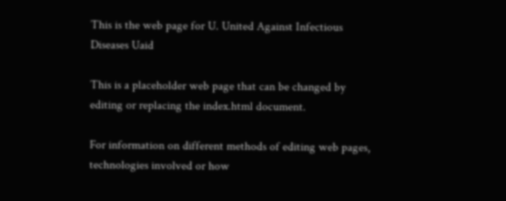This is the web page for U. United Against Infectious Diseases Uaid

This is a placeholder web page that can be changed by editing or replacing the index.html document.

For information on different methods of editing web pages, technologies involved or how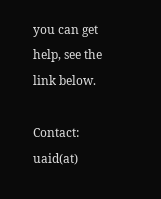you can get help, see the link below.

Contact: uaid(at)